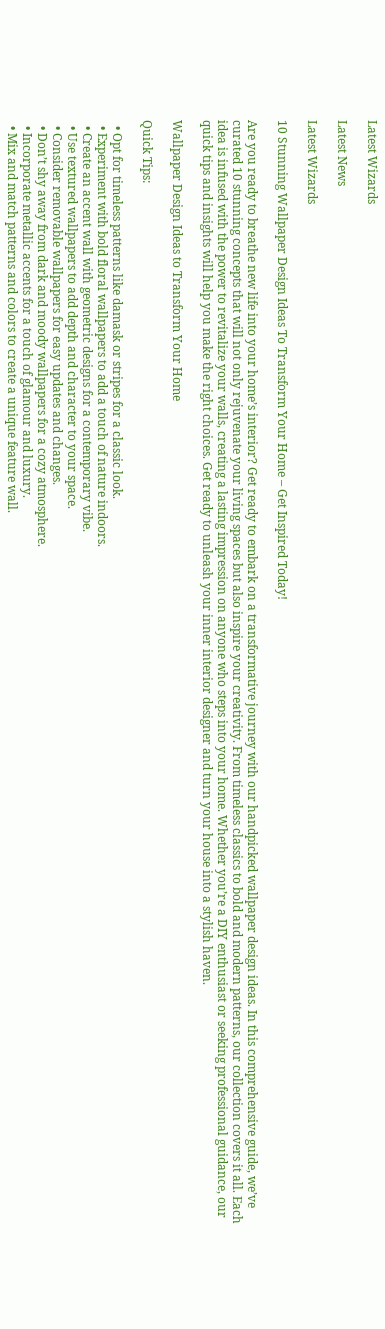Latest Wizards

Latest News

Latest Wizards

10 Stunning Wallpaper Design Ideas To Transform Your Home – Get Inspired Today!

Are you ready to breathe new life into your home’s interior? Get ready to embark on a transformative journey with our handpicked wallpaper design ideas. In this comprehensive guide, we’ve curated 10 stunning concepts that will not only rejuvenate your living spaces but also inspire your creativity. From timeless classics to bold and modern patterns, our collection covers it all. Each idea is infused with the power to revitalize your walls, creating a lasting impression on anyone who steps into your home. Whether you’re a DIY enthusiast or seeking professional guidance, our quick tips and insights will help you make the right choices. Get ready to unleash your inner interior designer and turn your house into a stylish haven.

Wallpaper Design Ideas to Transform Your Home

Quick Tips:

  • Opt for timeless patterns like damask or stripes for a classic look.
  • Experiment with bold floral wallpapers to add a touch of nature indoors.
  • Create an accent wall with geometric designs for a contemporary vibe.
  • Use textured wallpapers to add depth and character to your space.
  • Consider removable wallpapers for easy updates and changes.
  • Don’t shy away from dark and moody wallpapers for a cozy atmosphere.
  • Incorporate metallic accents for a touch of glamour and luxury.
  • Mix and match patterns and colors to create a unique feature wall.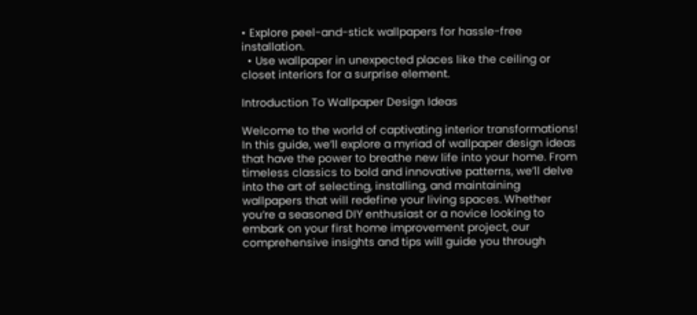• Explore peel-and-stick wallpapers for hassle-free installation.
  • Use wallpaper in unexpected places like the ceiling or closet interiors for a surprise element.

Introduction To Wallpaper Design Ideas

Welcome to the world of captivating interior transformations! In this guide, we’ll explore a myriad of wallpaper design ideas that have the power to breathe new life into your home. From timeless classics to bold and innovative patterns, we’ll delve into the art of selecting, installing, and maintaining wallpapers that will redefine your living spaces. Whether you’re a seasoned DIY enthusiast or a novice looking to embark on your first home improvement project, our comprehensive insights and tips will guide you through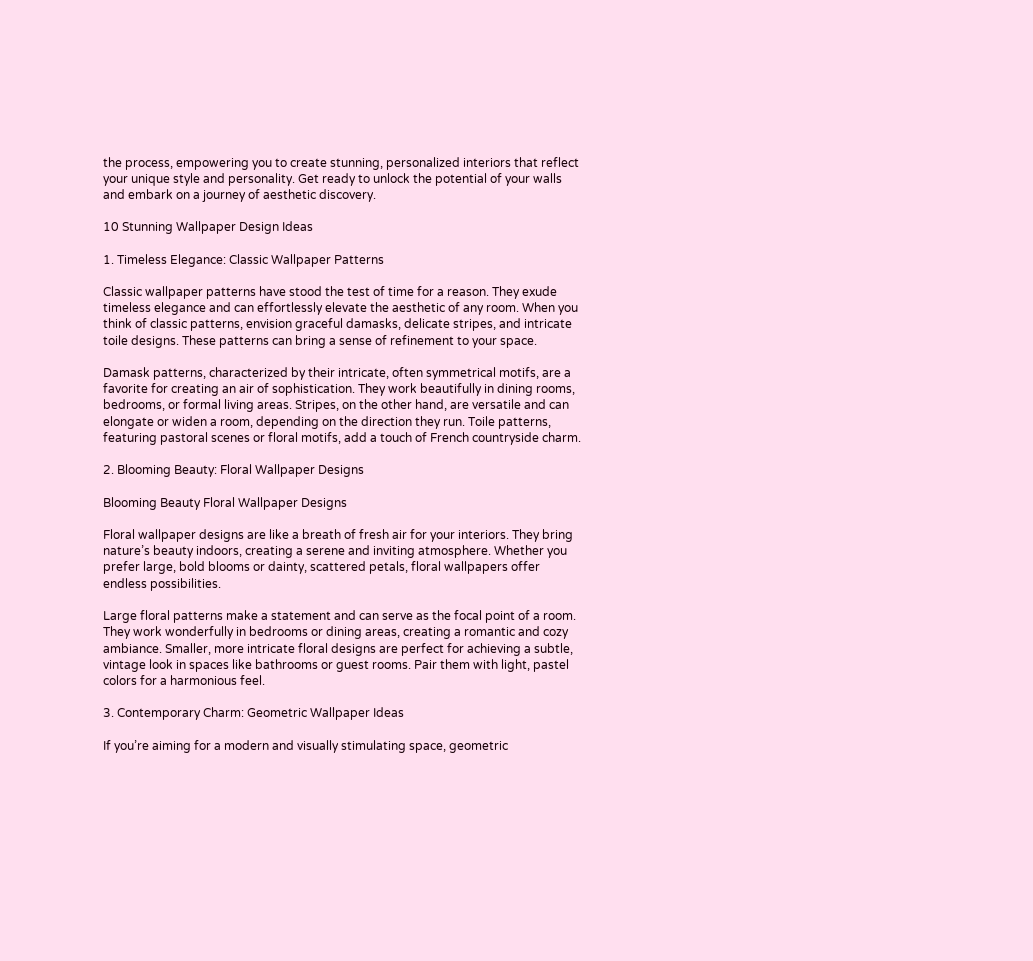the process, empowering you to create stunning, personalized interiors that reflect your unique style and personality. Get ready to unlock the potential of your walls and embark on a journey of aesthetic discovery.

10 Stunning Wallpaper Design Ideas

1. Timeless Elegance: Classic Wallpaper Patterns

Classic wallpaper patterns have stood the test of time for a reason. They exude timeless elegance and can effortlessly elevate the aesthetic of any room. When you think of classic patterns, envision graceful damasks, delicate stripes, and intricate toile designs. These patterns can bring a sense of refinement to your space.

Damask patterns, characterized by their intricate, often symmetrical motifs, are a favorite for creating an air of sophistication. They work beautifully in dining rooms, bedrooms, or formal living areas. Stripes, on the other hand, are versatile and can elongate or widen a room, depending on the direction they run. Toile patterns, featuring pastoral scenes or floral motifs, add a touch of French countryside charm.

2. Blooming Beauty: Floral Wallpaper Designs

Blooming Beauty Floral Wallpaper Designs

Floral wallpaper designs are like a breath of fresh air for your interiors. They bring nature’s beauty indoors, creating a serene and inviting atmosphere. Whether you prefer large, bold blooms or dainty, scattered petals, floral wallpapers offer endless possibilities.

Large floral patterns make a statement and can serve as the focal point of a room. They work wonderfully in bedrooms or dining areas, creating a romantic and cozy ambiance. Smaller, more intricate floral designs are perfect for achieving a subtle, vintage look in spaces like bathrooms or guest rooms. Pair them with light, pastel colors for a harmonious feel.

3. Contemporary Charm: Geometric Wallpaper Ideas

If you’re aiming for a modern and visually stimulating space, geometric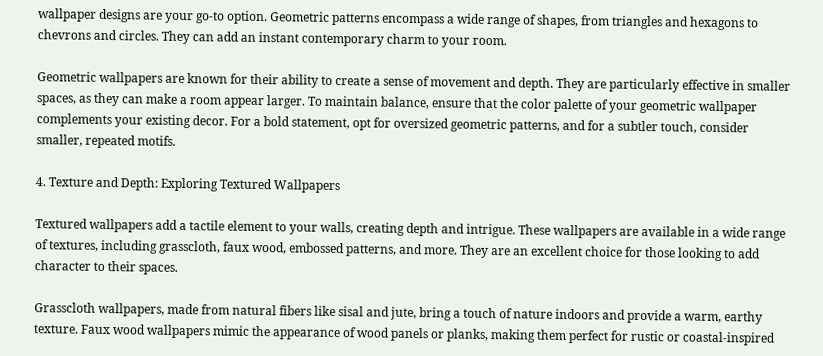wallpaper designs are your go-to option. Geometric patterns encompass a wide range of shapes, from triangles and hexagons to chevrons and circles. They can add an instant contemporary charm to your room.

Geometric wallpapers are known for their ability to create a sense of movement and depth. They are particularly effective in smaller spaces, as they can make a room appear larger. To maintain balance, ensure that the color palette of your geometric wallpaper complements your existing decor. For a bold statement, opt for oversized geometric patterns, and for a subtler touch, consider smaller, repeated motifs.

4. Texture and Depth: Exploring Textured Wallpapers

Textured wallpapers add a tactile element to your walls, creating depth and intrigue. These wallpapers are available in a wide range of textures, including grasscloth, faux wood, embossed patterns, and more. They are an excellent choice for those looking to add character to their spaces.

Grasscloth wallpapers, made from natural fibers like sisal and jute, bring a touch of nature indoors and provide a warm, earthy texture. Faux wood wallpapers mimic the appearance of wood panels or planks, making them perfect for rustic or coastal-inspired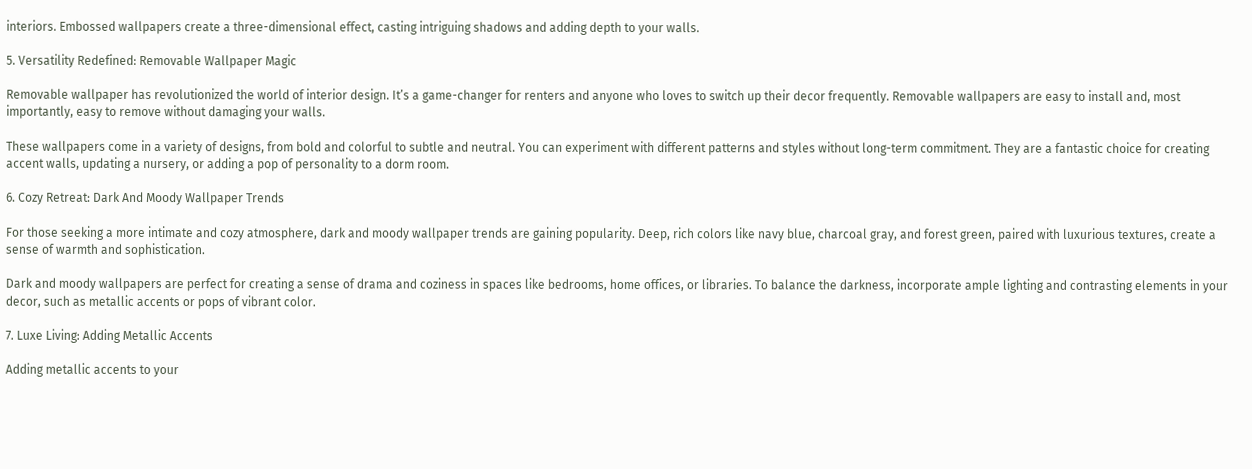interiors. Embossed wallpapers create a three-dimensional effect, casting intriguing shadows and adding depth to your walls.

5. Versatility Redefined: Removable Wallpaper Magic

Removable wallpaper has revolutionized the world of interior design. It’s a game-changer for renters and anyone who loves to switch up their decor frequently. Removable wallpapers are easy to install and, most importantly, easy to remove without damaging your walls.

These wallpapers come in a variety of designs, from bold and colorful to subtle and neutral. You can experiment with different patterns and styles without long-term commitment. They are a fantastic choice for creating accent walls, updating a nursery, or adding a pop of personality to a dorm room.

6. Cozy Retreat: Dark And Moody Wallpaper Trends

For those seeking a more intimate and cozy atmosphere, dark and moody wallpaper trends are gaining popularity. Deep, rich colors like navy blue, charcoal gray, and forest green, paired with luxurious textures, create a sense of warmth and sophistication.

Dark and moody wallpapers are perfect for creating a sense of drama and coziness in spaces like bedrooms, home offices, or libraries. To balance the darkness, incorporate ample lighting and contrasting elements in your decor, such as metallic accents or pops of vibrant color.

7. Luxe Living: Adding Metallic Accents

Adding metallic accents to your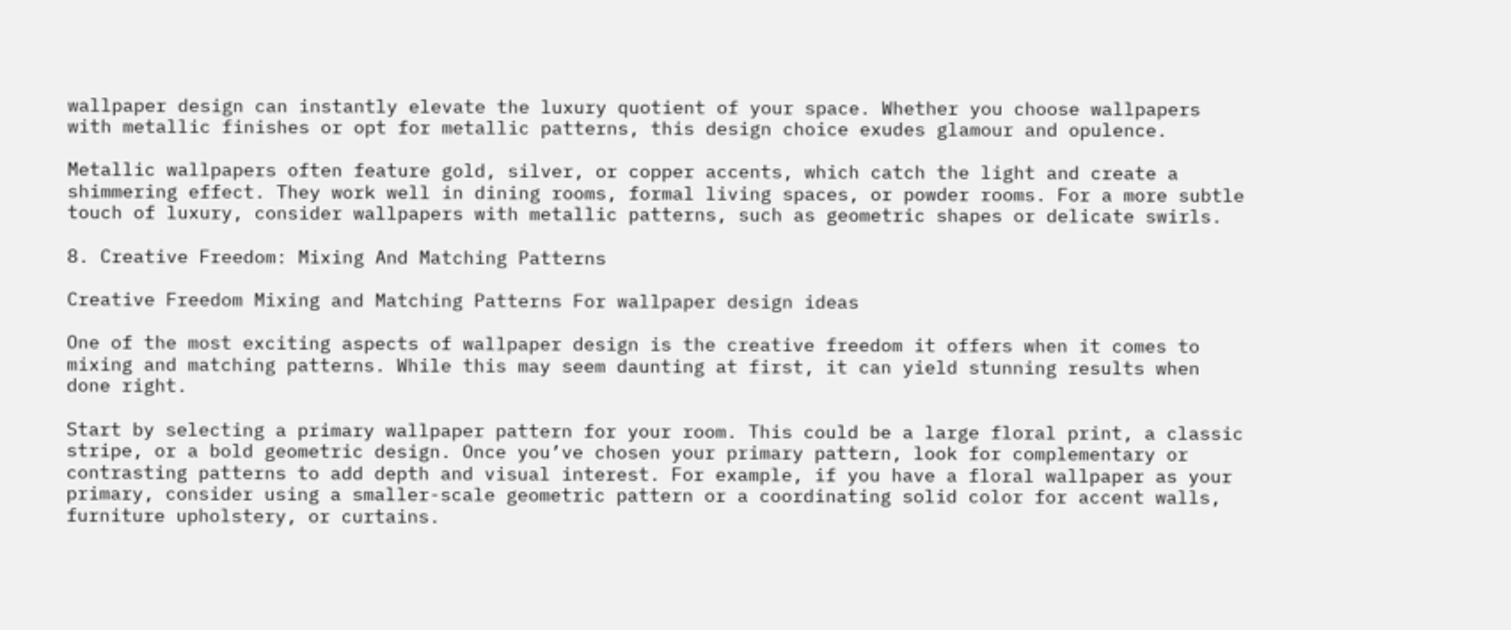wallpaper design can instantly elevate the luxury quotient of your space. Whether you choose wallpapers with metallic finishes or opt for metallic patterns, this design choice exudes glamour and opulence.

Metallic wallpapers often feature gold, silver, or copper accents, which catch the light and create a shimmering effect. They work well in dining rooms, formal living spaces, or powder rooms. For a more subtle touch of luxury, consider wallpapers with metallic patterns, such as geometric shapes or delicate swirls.

8. Creative Freedom: Mixing And Matching Patterns

Creative Freedom Mixing and Matching Patterns For wallpaper design ideas

One of the most exciting aspects of wallpaper design is the creative freedom it offers when it comes to mixing and matching patterns. While this may seem daunting at first, it can yield stunning results when done right.

Start by selecting a primary wallpaper pattern for your room. This could be a large floral print, a classic stripe, or a bold geometric design. Once you’ve chosen your primary pattern, look for complementary or contrasting patterns to add depth and visual interest. For example, if you have a floral wallpaper as your primary, consider using a smaller-scale geometric pattern or a coordinating solid color for accent walls, furniture upholstery, or curtains.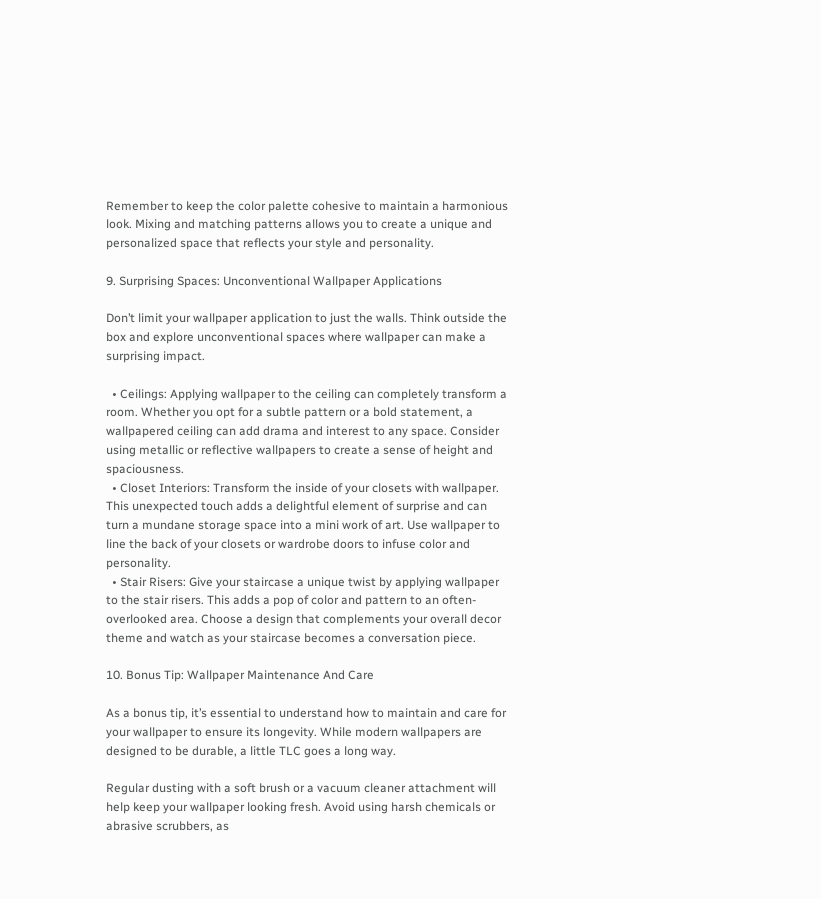Remember to keep the color palette cohesive to maintain a harmonious look. Mixing and matching patterns allows you to create a unique and personalized space that reflects your style and personality.

9. Surprising Spaces: Unconventional Wallpaper Applications

Don’t limit your wallpaper application to just the walls. Think outside the box and explore unconventional spaces where wallpaper can make a surprising impact.

  • Ceilings: Applying wallpaper to the ceiling can completely transform a room. Whether you opt for a subtle pattern or a bold statement, a wallpapered ceiling can add drama and interest to any space. Consider using metallic or reflective wallpapers to create a sense of height and spaciousness.
  • Closet Interiors: Transform the inside of your closets with wallpaper. This unexpected touch adds a delightful element of surprise and can turn a mundane storage space into a mini work of art. Use wallpaper to line the back of your closets or wardrobe doors to infuse color and personality.
  • Stair Risers: Give your staircase a unique twist by applying wallpaper to the stair risers. This adds a pop of color and pattern to an often-overlooked area. Choose a design that complements your overall decor theme and watch as your staircase becomes a conversation piece.

10. Bonus Tip: Wallpaper Maintenance And Care

As a bonus tip, it’s essential to understand how to maintain and care for your wallpaper to ensure its longevity. While modern wallpapers are designed to be durable, a little TLC goes a long way.

Regular dusting with a soft brush or a vacuum cleaner attachment will help keep your wallpaper looking fresh. Avoid using harsh chemicals or abrasive scrubbers, as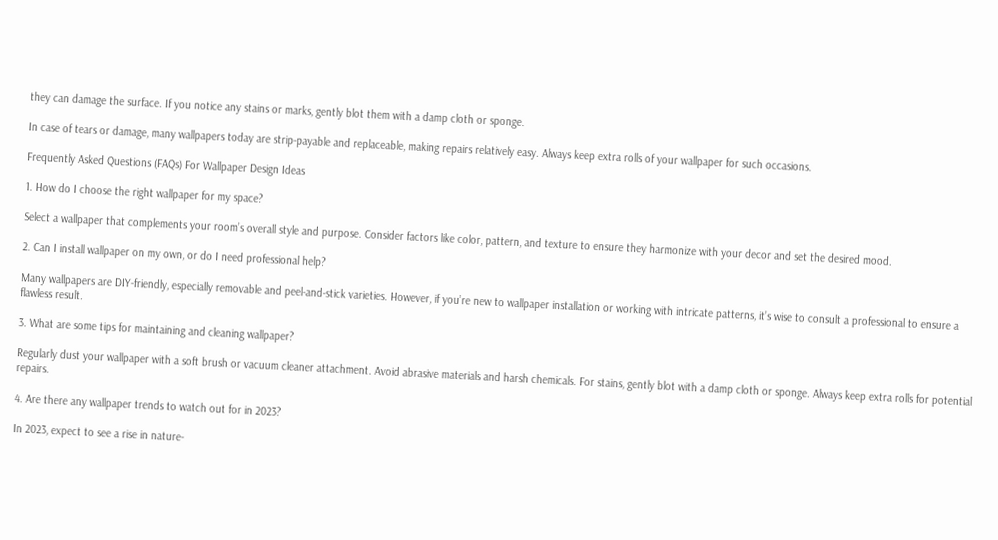they can damage the surface. If you notice any stains or marks, gently blot them with a damp cloth or sponge.

In case of tears or damage, many wallpapers today are strip-payable and replaceable, making repairs relatively easy. Always keep extra rolls of your wallpaper for such occasions.

Frequently Asked Questions (FAQs) For Wallpaper Design Ideas

1. How do I choose the right wallpaper for my space?

Select a wallpaper that complements your room’s overall style and purpose. Consider factors like color, pattern, and texture to ensure they harmonize with your decor and set the desired mood.

2. Can I install wallpaper on my own, or do I need professional help?

Many wallpapers are DIY-friendly, especially removable and peel-and-stick varieties. However, if you’re new to wallpaper installation or working with intricate patterns, it’s wise to consult a professional to ensure a flawless result.

3. What are some tips for maintaining and cleaning wallpaper?

Regularly dust your wallpaper with a soft brush or vacuum cleaner attachment. Avoid abrasive materials and harsh chemicals. For stains, gently blot with a damp cloth or sponge. Always keep extra rolls for potential repairs.

4. Are there any wallpaper trends to watch out for in 2023?

In 2023, expect to see a rise in nature-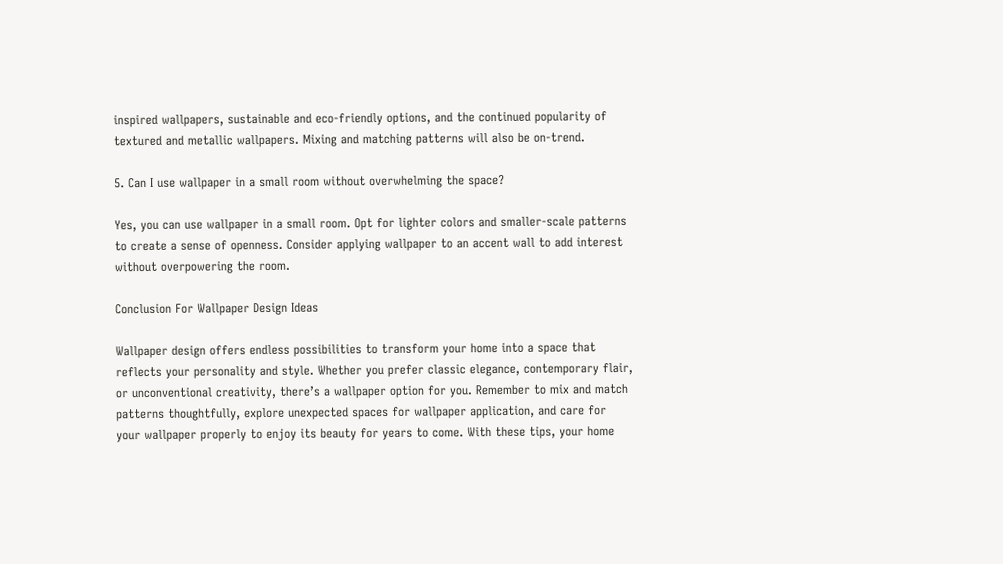inspired wallpapers, sustainable and eco-friendly options, and the continued popularity of textured and metallic wallpapers. Mixing and matching patterns will also be on-trend.

5. Can I use wallpaper in a small room without overwhelming the space?

Yes, you can use wallpaper in a small room. Opt for lighter colors and smaller-scale patterns to create a sense of openness. Consider applying wallpaper to an accent wall to add interest without overpowering the room.

Conclusion For Wallpaper Design Ideas

Wallpaper design offers endless possibilities to transform your home into a space that reflects your personality and style. Whether you prefer classic elegance, contemporary flair, or unconventional creativity, there’s a wallpaper option for you. Remember to mix and match patterns thoughtfully, explore unexpected spaces for wallpaper application, and care for your wallpaper properly to enjoy its beauty for years to come. With these tips, your home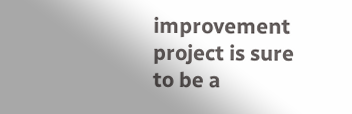improvement project is sure to be a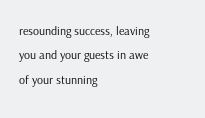resounding success, leaving you and your guests in awe of your stunning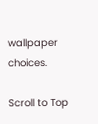wallpaper choices.

Scroll to Top